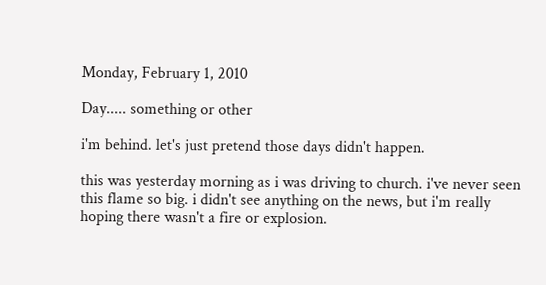Monday, February 1, 2010

Day..... something or other

i'm behind. let's just pretend those days didn't happen.

this was yesterday morning as i was driving to church. i've never seen this flame so big. i didn't see anything on the news, but i'm really hoping there wasn't a fire or explosion.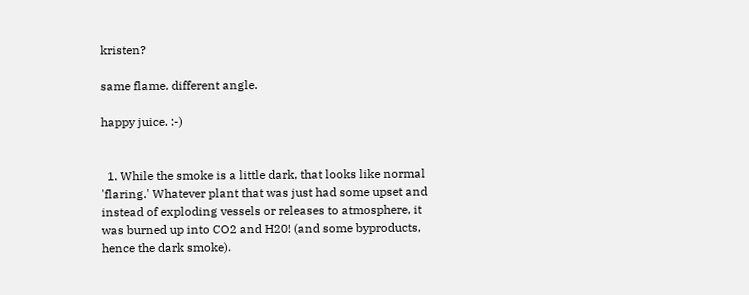kristen?

same flame. different angle.

happy juice. :-)


  1. While the smoke is a little dark, that looks like normal 'flaring.' Whatever plant that was just had some upset and instead of exploding vessels or releases to atmosphere, it was burned up into CO2 and H20! (and some byproducts, hence the dark smoke).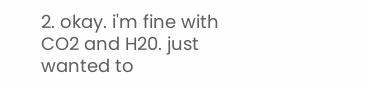2. okay. i'm fine with CO2 and H20. just wanted to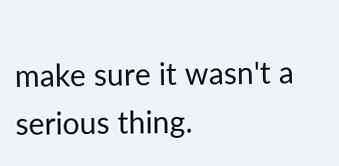make sure it wasn't a serious thing.